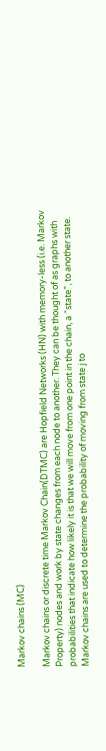Markov chains (MC)

Markov chains or discrete time Markov Chain(DTMC) are Hopfield Networks (HN) with memory-less (i.e. Markov Property) nodes and work by state changes from each node to another. They can be thought of as graphs with probabilities that indicate how likely it is that we will move from one point in the chain, a “state”, to another state. Markov chains are used to determine the probability of moving from state j to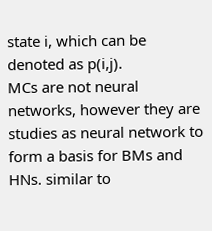state i, which can be denoted as p(i,j).
MCs are not neural networks, however they are studies as neural network to form a basis for BMs and HNs. similar to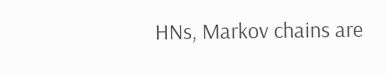HNs, Markov chains are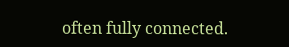often fully connected.